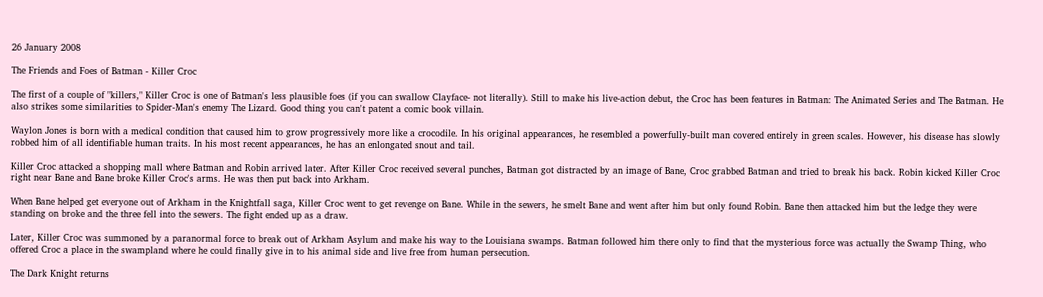26 January 2008

The Friends and Foes of Batman - Killer Croc

The first of a couple of "killers," Killer Croc is one of Batman's less plausible foes (if you can swallow Clayface- not literally). Still to make his live-action debut, the Croc has been features in Batman: The Animated Series and The Batman. He also strikes some similarities to Spider-Man's enemy The Lizard. Good thing you can't patent a comic book villain.

Waylon Jones is born with a medical condition that caused him to grow progressively more like a crocodile. In his original appearances, he resembled a powerfully-built man covered entirely in green scales. However, his disease has slowly robbed him of all identifiable human traits. In his most recent appearances, he has an enlongated snout and tail.

Killer Croc attacked a shopping mall where Batman and Robin arrived later. After Killer Croc received several punches, Batman got distracted by an image of Bane, Croc grabbed Batman and tried to break his back. Robin kicked Killer Croc right near Bane and Bane broke Killer Croc's arms. He was then put back into Arkham.

When Bane helped get everyone out of Arkham in the Knightfall saga, Killer Croc went to get revenge on Bane. While in the sewers, he smelt Bane and went after him but only found Robin. Bane then attacked him but the ledge they were standing on broke and the three fell into the sewers. The fight ended up as a draw.

Later, Killer Croc was summoned by a paranormal force to break out of Arkham Asylum and make his way to the Louisiana swamps. Batman followed him there only to find that the mysterious force was actually the Swamp Thing, who offered Croc a place in the swampland where he could finally give in to his animal side and live free from human persecution.

The Dark Knight returns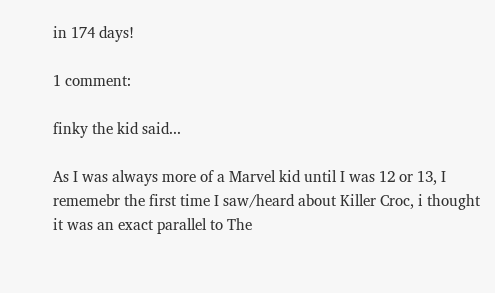in 174 days!

1 comment:

finky the kid said...

As I was always more of a Marvel kid until I was 12 or 13, I rememebr the first time I saw/heard about Killer Croc, i thought it was an exact parallel to The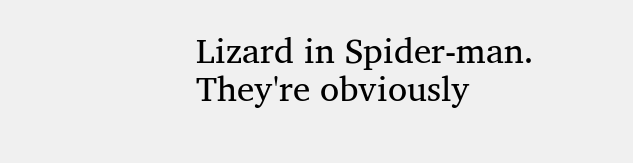Lizard in Spider-man. They're obviously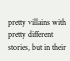pretty villains with pretty different stories, but in their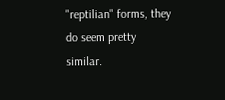"reptilian" forms, they do seem pretty similar.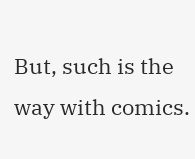But, such is the way with comics.